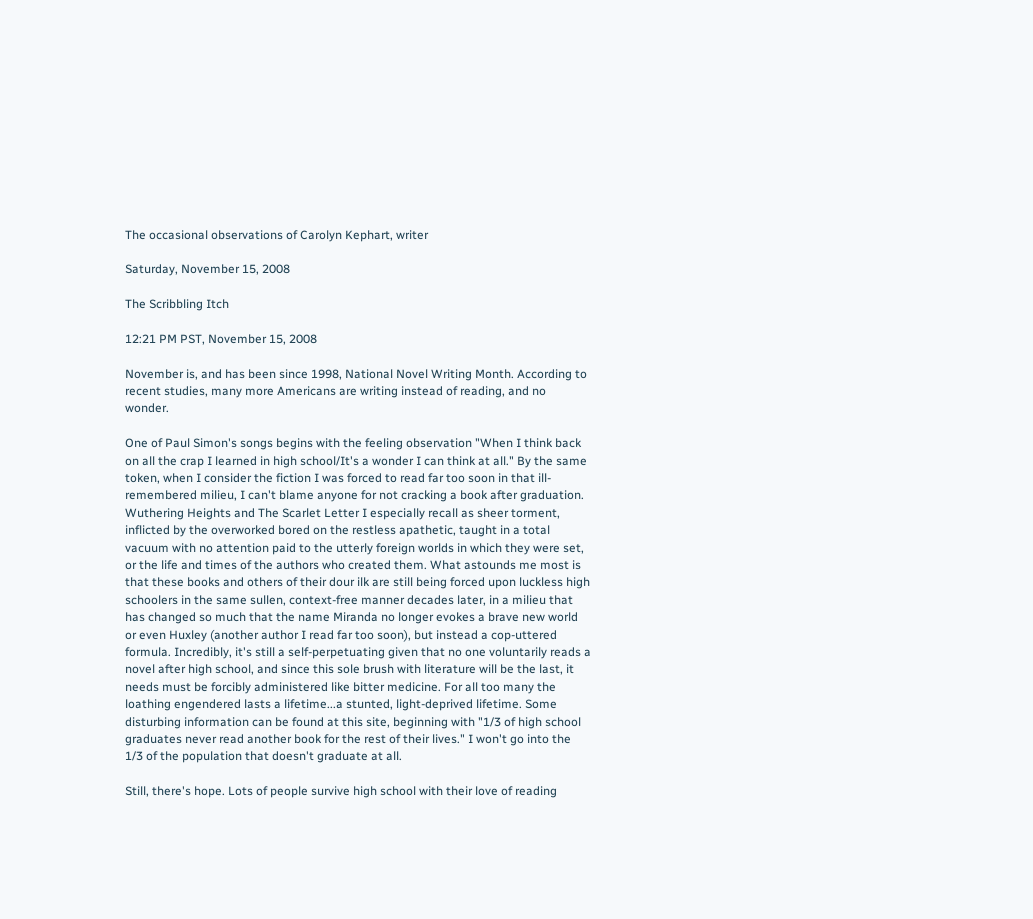The occasional observations of Carolyn Kephart, writer

Saturday, November 15, 2008

The Scribbling Itch

12:21 PM PST, November 15, 2008

November is, and has been since 1998, National Novel Writing Month. According to recent studies, many more Americans are writing instead of reading, and no wonder.

One of Paul Simon's songs begins with the feeling observation "When I think back on all the crap I learned in high school/It's a wonder I can think at all." By the same token, when I consider the fiction I was forced to read far too soon in that ill-remembered milieu, I can't blame anyone for not cracking a book after graduation. Wuthering Heights and The Scarlet Letter I especially recall as sheer torment, inflicted by the overworked bored on the restless apathetic, taught in a total vacuum with no attention paid to the utterly foreign worlds in which they were set, or the life and times of the authors who created them. What astounds me most is that these books and others of their dour ilk are still being forced upon luckless high schoolers in the same sullen, context-free manner decades later, in a milieu that has changed so much that the name Miranda no longer evokes a brave new world or even Huxley (another author I read far too soon), but instead a cop-uttered formula. Incredibly, it's still a self-perpetuating given that no one voluntarily reads a novel after high school, and since this sole brush with literature will be the last, it needs must be forcibly administered like bitter medicine. For all too many the loathing engendered lasts a lifetime...a stunted, light-deprived lifetime. Some disturbing information can be found at this site, beginning with "1/3 of high school graduates never read another book for the rest of their lives." I won't go into the 1/3 of the population that doesn't graduate at all.

Still, there's hope. Lots of people survive high school with their love of reading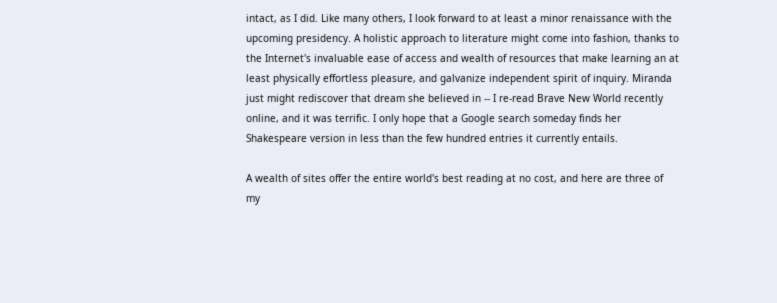intact, as I did. Like many others, I look forward to at least a minor renaissance with the upcoming presidency. A holistic approach to literature might come into fashion, thanks to the Internet's invaluable ease of access and wealth of resources that make learning an at least physically effortless pleasure, and galvanize independent spirit of inquiry. Miranda just might rediscover that dream she believed in -- I re-read Brave New World recently online, and it was terrific. I only hope that a Google search someday finds her Shakespeare version in less than the few hundred entries it currently entails.

A wealth of sites offer the entire world's best reading at no cost, and here are three of my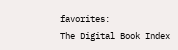favorites:
The Digital Book Index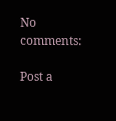No comments:

Post a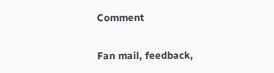Comment

Fan mail, feedback,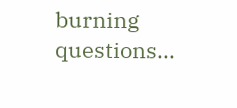burning questions...